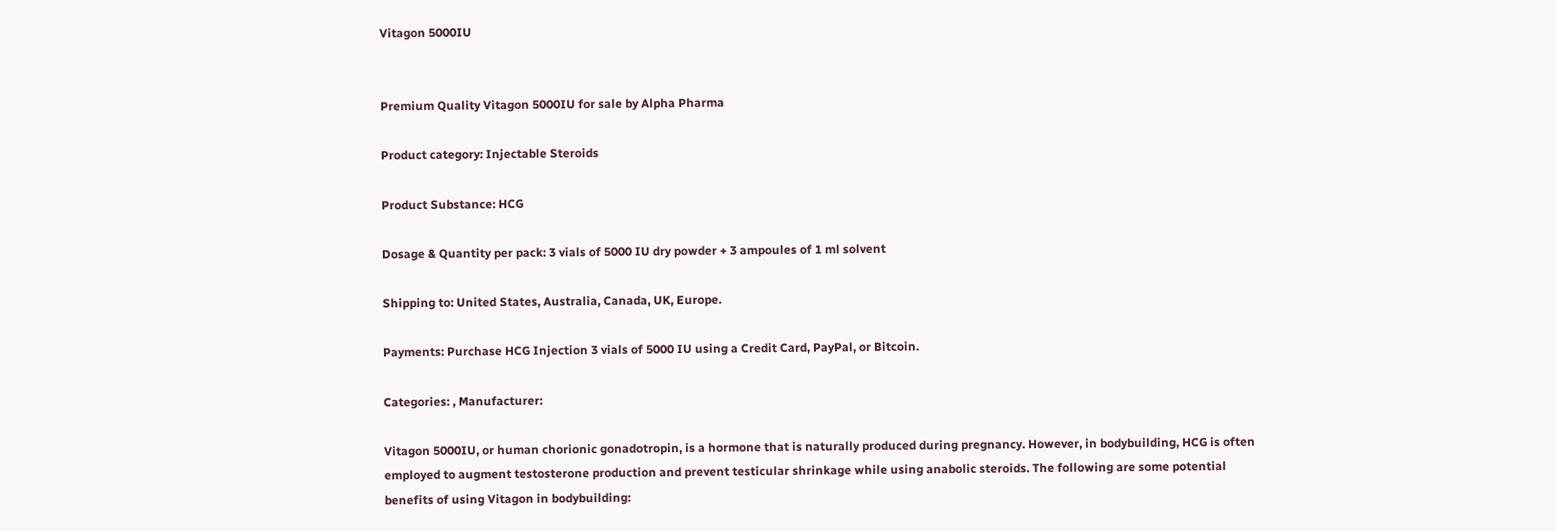Vitagon 5000IU


Premium Quality Vitagon 5000IU for sale by Alpha Pharma

Product category: Injectable Steroids

Product Substance: HCG

Dosage & Quantity per pack: 3 vials of 5000 IU dry powder + 3 ampoules of 1 ml solvent

Shipping to: United States, Australia, Canada, UK, Europe.

Payments: Purchase HCG Injection 3 vials of 5000 IU using a Credit Card, PayPal, or Bitcoin.

Categories: , Manufacturer:

Vitagon 5000IU, or human chorionic gonadotropin, is a hormone that is naturally produced during pregnancy. However, in bodybuilding, HCG is often employed to augment testosterone production and prevent testicular shrinkage while using anabolic steroids. The following are some potential benefits of using Vitagon in bodybuilding: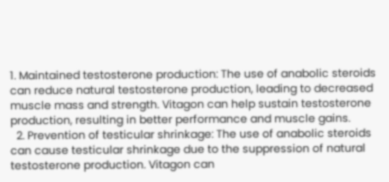1. Maintained testosterone production: The use of anabolic steroids can reduce natural testosterone production, leading to decreased muscle mass and strength. Vitagon can help sustain testosterone production, resulting in better performance and muscle gains.
  2. Prevention of testicular shrinkage: The use of anabolic steroids can cause testicular shrinkage due to the suppression of natural testosterone production. Vitagon can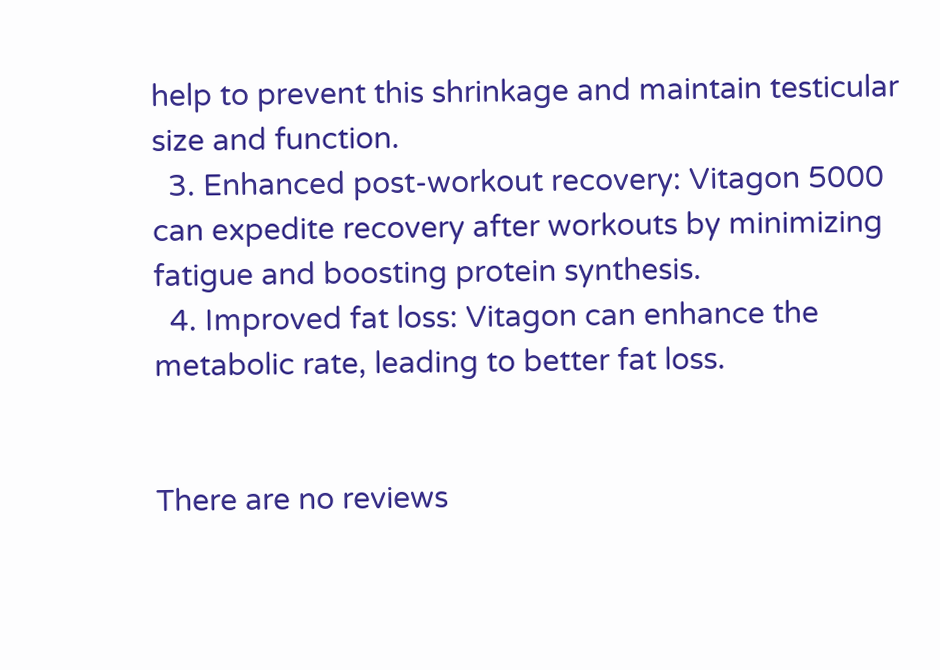help to prevent this shrinkage and maintain testicular size and function.
  3. Enhanced post-workout recovery: Vitagon 5000 can expedite recovery after workouts by minimizing fatigue and boosting protein synthesis.
  4. Improved fat loss: Vitagon can enhance the metabolic rate, leading to better fat loss.


There are no reviews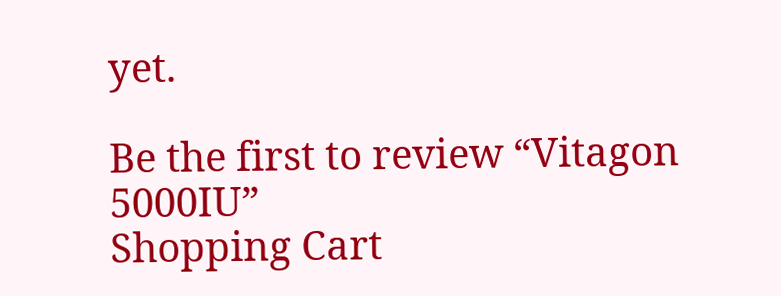yet.

Be the first to review “Vitagon 5000IU”
Shopping Cart